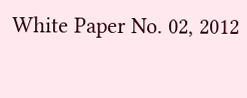White Paper No. 02, 2012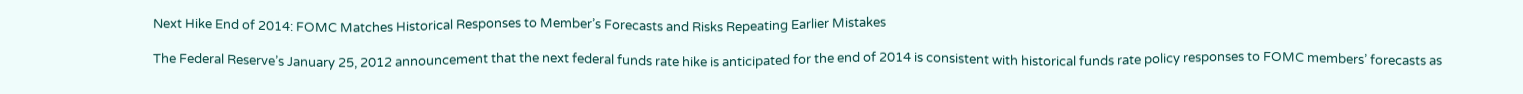Next Hike End of 2014: FOMC Matches Historical Responses to Member’s Forecasts and Risks Repeating Earlier Mistakes

The Federal Reserve’s January 25, 2012 announcement that the next federal funds rate hike is anticipated for the end of 2014 is consistent with historical funds rate policy responses to FOMC members’ forecasts as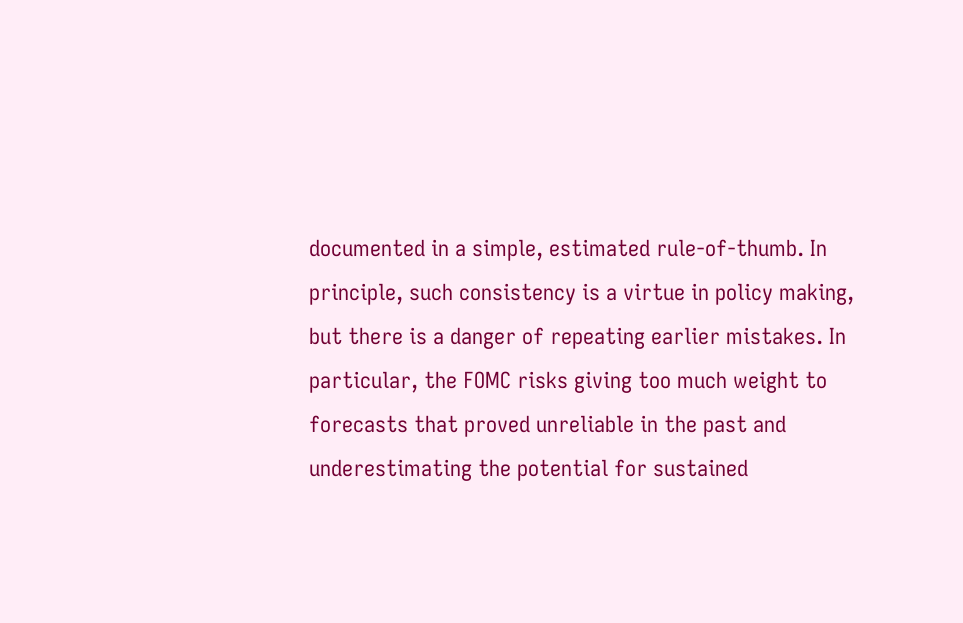documented in a simple, estimated rule-of-thumb. In principle, such consistency is a virtue in policy making, but there is a danger of repeating earlier mistakes. In particular, the FOMC risks giving too much weight to forecasts that proved unreliable in the past and underestimating the potential for sustained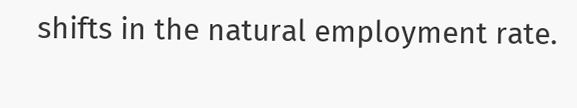shifts in the natural employment rate.